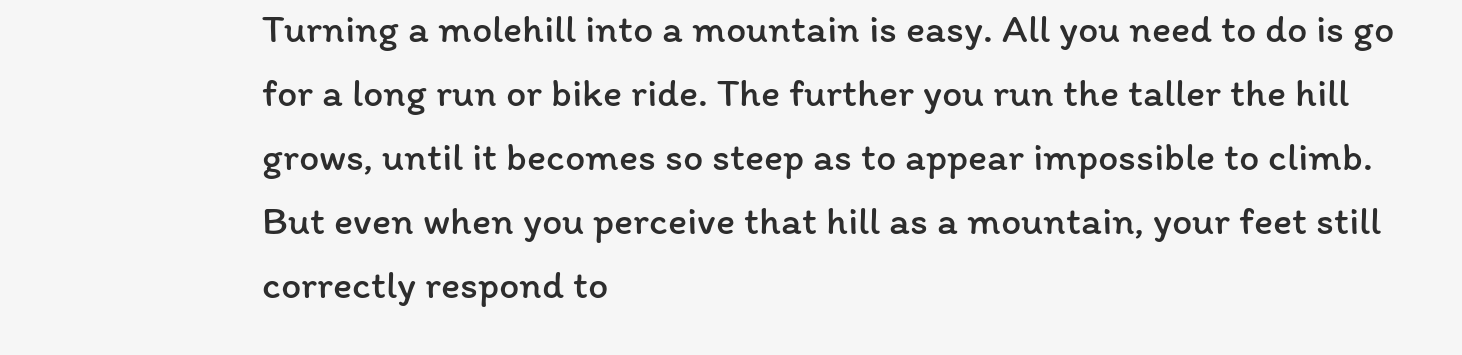Turning a molehill into a mountain is easy. All you need to do is go for a long run or bike ride. The further you run the taller the hill grows, until it becomes so steep as to appear impossible to climb. But even when you perceive that hill as a mountain, your feet still correctly respond to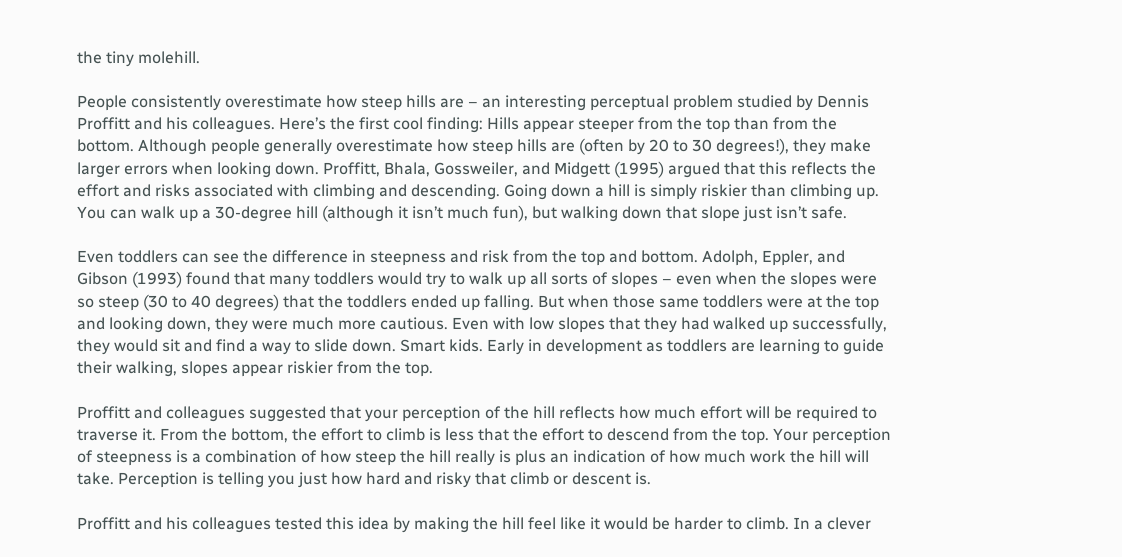the tiny molehill.

People consistently overestimate how steep hills are – an interesting perceptual problem studied by Dennis Proffitt and his colleagues. Here’s the first cool finding: Hills appear steeper from the top than from the bottom. Although people generally overestimate how steep hills are (often by 20 to 30 degrees!), they make larger errors when looking down. Proffitt, Bhala, Gossweiler, and Midgett (1995) argued that this reflects the effort and risks associated with climbing and descending. Going down a hill is simply riskier than climbing up. You can walk up a 30-degree hill (although it isn’t much fun), but walking down that slope just isn’t safe.

Even toddlers can see the difference in steepness and risk from the top and bottom. Adolph, Eppler, and Gibson (1993) found that many toddlers would try to walk up all sorts of slopes – even when the slopes were so steep (30 to 40 degrees) that the toddlers ended up falling. But when those same toddlers were at the top and looking down, they were much more cautious. Even with low slopes that they had walked up successfully, they would sit and find a way to slide down. Smart kids. Early in development as toddlers are learning to guide their walking, slopes appear riskier from the top.

Proffitt and colleagues suggested that your perception of the hill reflects how much effort will be required to traverse it. From the bottom, the effort to climb is less that the effort to descend from the top. Your perception of steepness is a combination of how steep the hill really is plus an indication of how much work the hill will take. Perception is telling you just how hard and risky that climb or descent is.

Proffitt and his colleagues tested this idea by making the hill feel like it would be harder to climb. In a clever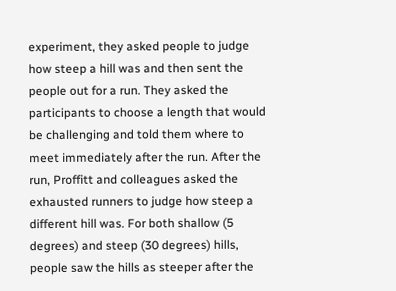experiment, they asked people to judge how steep a hill was and then sent the people out for a run. They asked the participants to choose a length that would be challenging and told them where to meet immediately after the run. After the run, Proffitt and colleagues asked the exhausted runners to judge how steep a different hill was. For both shallow (5 degrees) and steep (30 degrees) hills, people saw the hills as steeper after the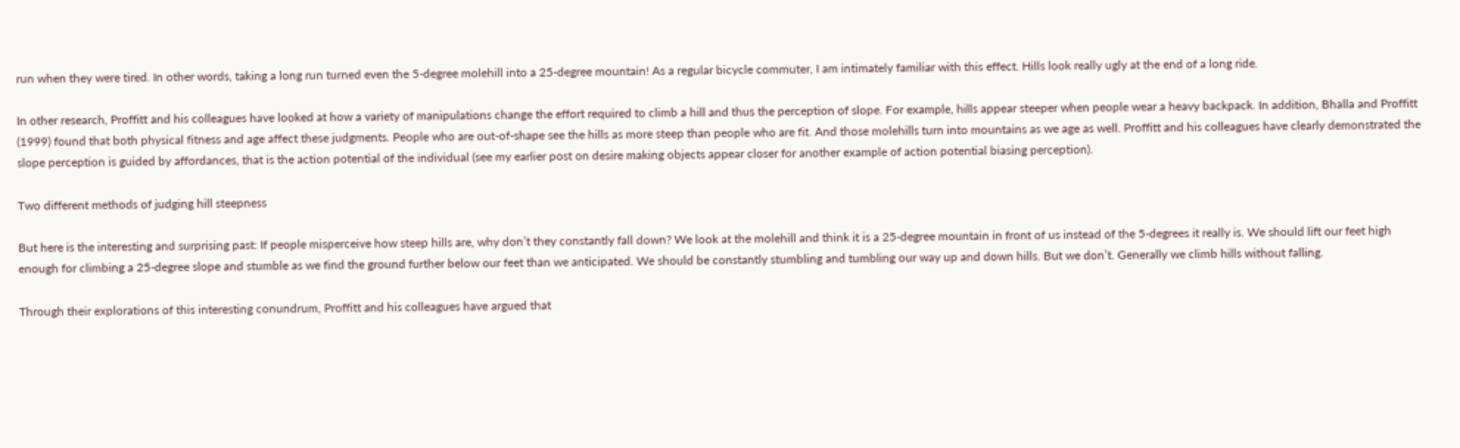run when they were tired. In other words, taking a long run turned even the 5-degree molehill into a 25-degree mountain! As a regular bicycle commuter, I am intimately familiar with this effect. Hills look really ugly at the end of a long ride.

In other research, Proffitt and his colleagues have looked at how a variety of manipulations change the effort required to climb a hill and thus the perception of slope. For example, hills appear steeper when people wear a heavy backpack. In addition, Bhalla and Proffitt (1999) found that both physical fitness and age affect these judgments. People who are out-of-shape see the hills as more steep than people who are fit. And those molehills turn into mountains as we age as well. Proffitt and his colleagues have clearly demonstrated the slope perception is guided by affordances, that is the action potential of the individual (see my earlier post on desire making objects appear closer for another example of action potential biasing perception).

Two different methods of judging hill steepness

But here is the interesting and surprising past: If people misperceive how steep hills are, why don’t they constantly fall down? We look at the molehill and think it is a 25-degree mountain in front of us instead of the 5-degrees it really is. We should lift our feet high enough for climbing a 25-degree slope and stumble as we find the ground further below our feet than we anticipated. We should be constantly stumbling and tumbling our way up and down hills. But we don’t. Generally we climb hills without falling.

Through their explorations of this interesting conundrum, Proffitt and his colleagues have argued that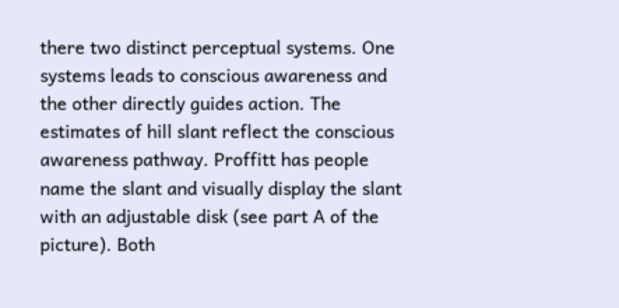there two distinct perceptual systems. One systems leads to conscious awareness and the other directly guides action. The estimates of hill slant reflect the conscious awareness pathway. Proffitt has people name the slant and visually display the slant with an adjustable disk (see part A of the picture). Both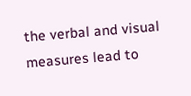the verbal and visual measures lead to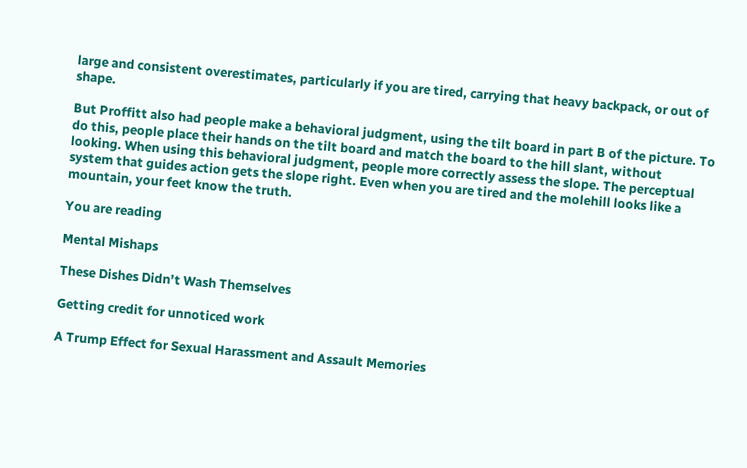large and consistent overestimates, particularly if you are tired, carrying that heavy backpack, or out of shape.

But Proffitt also had people make a behavioral judgment, using the tilt board in part B of the picture. To do this, people place their hands on the tilt board and match the board to the hill slant, without looking. When using this behavioral judgment, people more correctly assess the slope. The perceptual system that guides action gets the slope right. Even when you are tired and the molehill looks like a mountain, your feet know the truth.

You are reading

Mental Mishaps

These Dishes Didn’t Wash Themselves

Getting credit for unnoticed work

A Trump Effect for Sexual Harassment and Assault Memories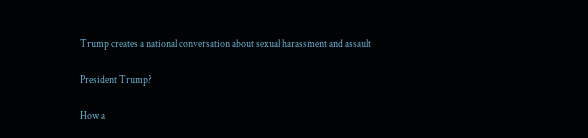Trump creates a national conversation about sexual harassment and assault

President Trump?

How a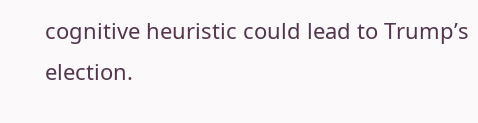cognitive heuristic could lead to Trump’s election.